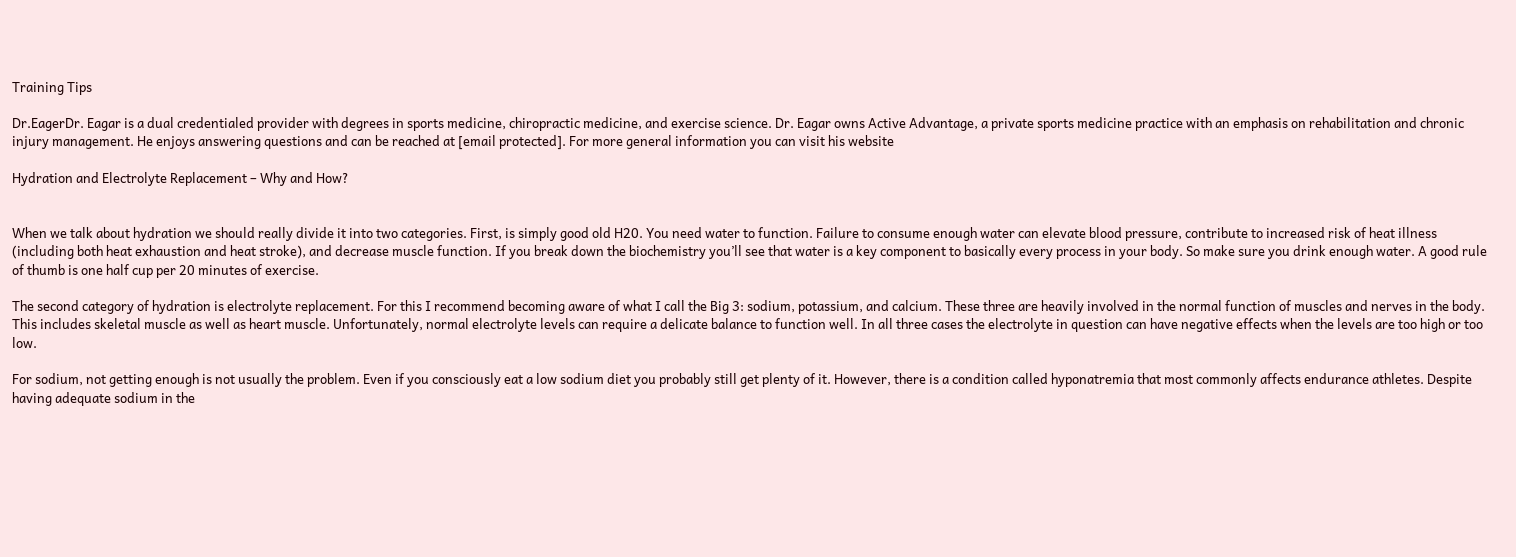Training Tips

Dr.EagerDr. Eagar is a dual credentialed provider with degrees in sports medicine, chiropractic medicine, and exercise science. Dr. Eagar owns Active Advantage, a private sports medicine practice with an emphasis on rehabilitation and chronic injury management. He enjoys answering questions and can be reached at [email protected]. For more general information you can visit his website

Hydration and Electrolyte Replacement – Why and How?


When we talk about hydration we should really divide it into two categories. First, is simply good old H20. You need water to function. Failure to consume enough water can elevate blood pressure, contribute to increased risk of heat illness (including both heat exhaustion and heat stroke), and decrease muscle function. If you break down the biochemistry you’ll see that water is a key component to basically every process in your body. So make sure you drink enough water. A good rule of thumb is one half cup per 20 minutes of exercise.

The second category of hydration is electrolyte replacement. For this I recommend becoming aware of what I call the Big 3: sodium, potassium, and calcium. These three are heavily involved in the normal function of muscles and nerves in the body. This includes skeletal muscle as well as heart muscle. Unfortunately, normal electrolyte levels can require a delicate balance to function well. In all three cases the electrolyte in question can have negative effects when the levels are too high or too low.

For sodium, not getting enough is not usually the problem. Even if you consciously eat a low sodium diet you probably still get plenty of it. However, there is a condition called hyponatremia that most commonly affects endurance athletes. Despite having adequate sodium in the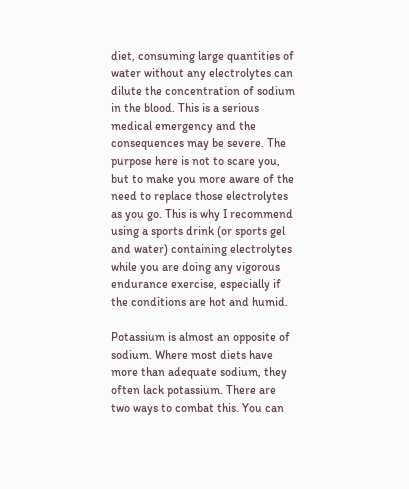diet, consuming large quantities of water without any electrolytes can dilute the concentration of sodium in the blood. This is a serious medical emergency and the consequences may be severe. The purpose here is not to scare you, but to make you more aware of the need to replace those electrolytes as you go. This is why I recommend using a sports drink (or sports gel and water) containing electrolytes while you are doing any vigorous endurance exercise, especially if the conditions are hot and humid.

Potassium is almost an opposite of sodium. Where most diets have more than adequate sodium, they often lack potassium. There are two ways to combat this. You can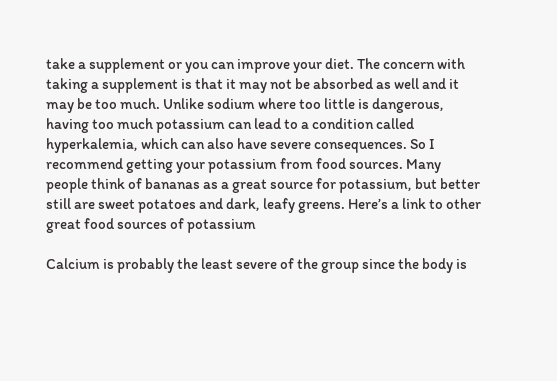take a supplement or you can improve your diet. The concern with taking a supplement is that it may not be absorbed as well and it may be too much. Unlike sodium where too little is dangerous, having too much potassium can lead to a condition called hyperkalemia, which can also have severe consequences. So I recommend getting your potassium from food sources. Many people think of bananas as a great source for potassium, but better still are sweet potatoes and dark, leafy greens. Here’s a link to other great food sources of potassium

Calcium is probably the least severe of the group since the body is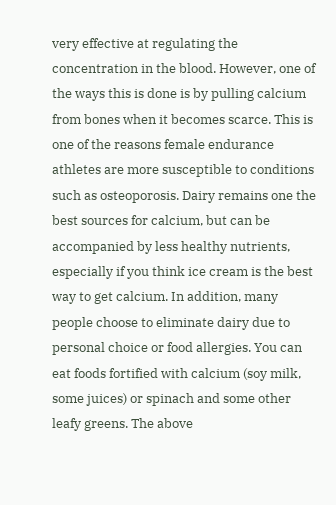very effective at regulating the concentration in the blood. However, one of the ways this is done is by pulling calcium from bones when it becomes scarce. This is one of the reasons female endurance athletes are more susceptible to conditions such as osteoporosis. Dairy remains one the best sources for calcium, but can be accompanied by less healthy nutrients, especially if you think ice cream is the best way to get calcium. In addition, many people choose to eliminate dairy due to personal choice or food allergies. You can eat foods fortified with calcium (soy milk, some juices) or spinach and some other leafy greens. The above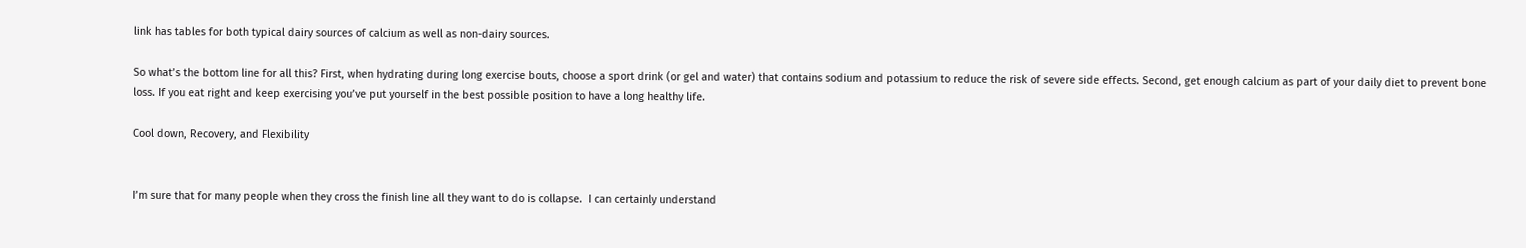link has tables for both typical dairy sources of calcium as well as non-dairy sources.

So what’s the bottom line for all this? First, when hydrating during long exercise bouts, choose a sport drink (or gel and water) that contains sodium and potassium to reduce the risk of severe side effects. Second, get enough calcium as part of your daily diet to prevent bone loss. If you eat right and keep exercising you’ve put yourself in the best possible position to have a long healthy life.

Cool down, Recovery, and Flexibility


I’m sure that for many people when they cross the finish line all they want to do is collapse.  I can certainly understand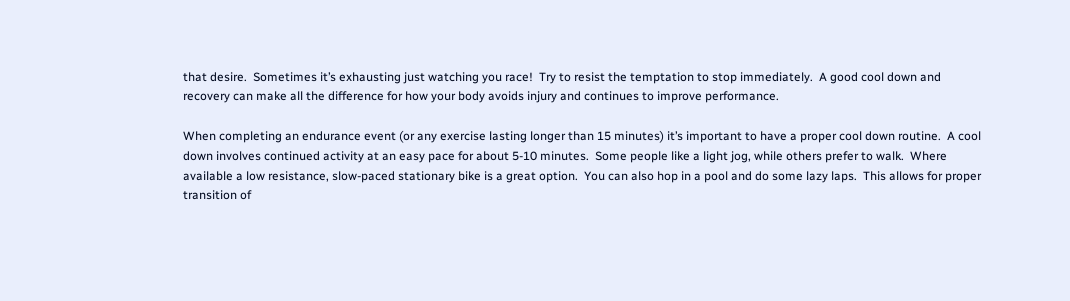that desire.  Sometimes it’s exhausting just watching you race!  Try to resist the temptation to stop immediately.  A good cool down and recovery can make all the difference for how your body avoids injury and continues to improve performance.

When completing an endurance event (or any exercise lasting longer than 15 minutes) it’s important to have a proper cool down routine.  A cool down involves continued activity at an easy pace for about 5-10 minutes.  Some people like a light jog, while others prefer to walk.  Where available a low resistance, slow-paced stationary bike is a great option.  You can also hop in a pool and do some lazy laps.  This allows for proper transition of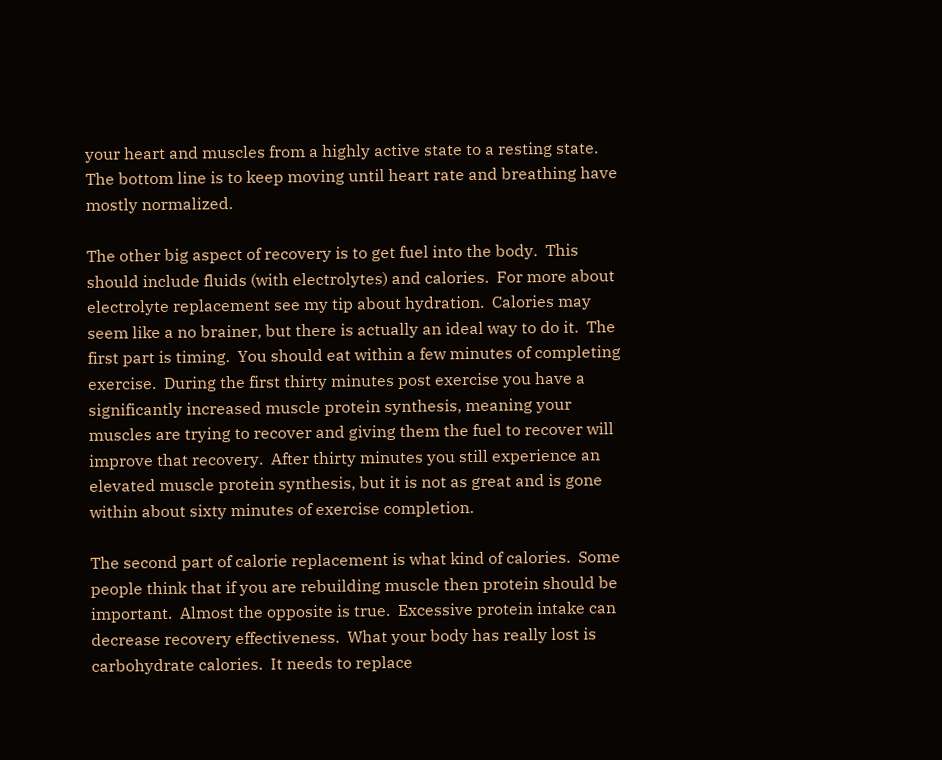your heart and muscles from a highly active state to a resting state.  The bottom line is to keep moving until heart rate and breathing have mostly normalized.

The other big aspect of recovery is to get fuel into the body.  This should include fluids (with electrolytes) and calories.  For more about electrolyte replacement see my tip about hydration.  Calories may seem like a no brainer, but there is actually an ideal way to do it.  The first part is timing.  You should eat within a few minutes of completing exercise.  During the first thirty minutes post exercise you have a significantly increased muscle protein synthesis, meaning your muscles are trying to recover and giving them the fuel to recover will improve that recovery.  After thirty minutes you still experience an elevated muscle protein synthesis, but it is not as great and is gone within about sixty minutes of exercise completion.

The second part of calorie replacement is what kind of calories.  Some people think that if you are rebuilding muscle then protein should be important.  Almost the opposite is true.  Excessive protein intake can decrease recovery effectiveness.  What your body has really lost is carbohydrate calories.  It needs to replace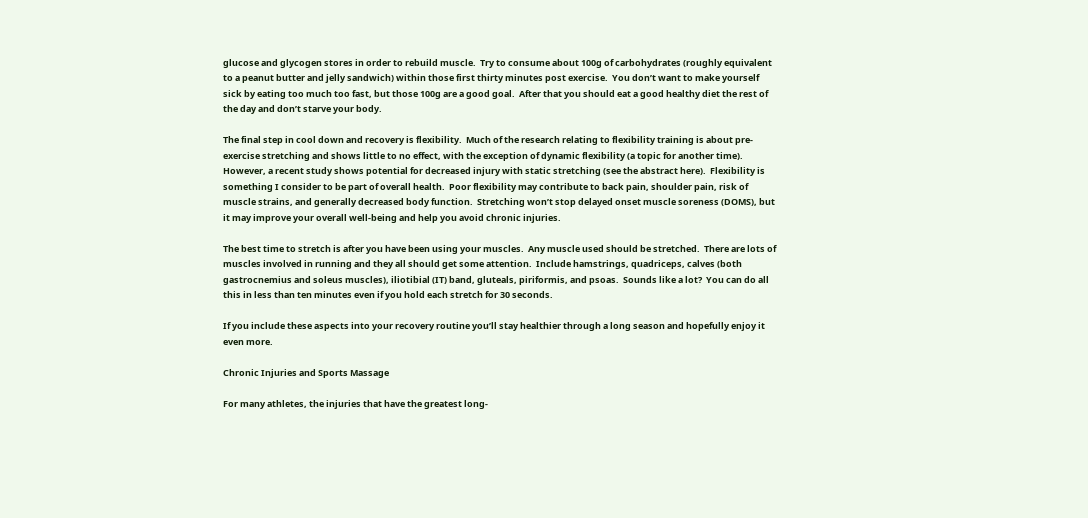glucose and glycogen stores in order to rebuild muscle.  Try to consume about 100g of carbohydrates (roughly equivalent to a peanut butter and jelly sandwich) within those first thirty minutes post exercise.  You don’t want to make yourself sick by eating too much too fast, but those 100g are a good goal.  After that you should eat a good healthy diet the rest of the day and don’t starve your body.

The final step in cool down and recovery is flexibility.  Much of the research relating to flexibility training is about pre-exercise stretching and shows little to no effect, with the exception of dynamic flexibility (a topic for another time).  However, a recent study shows potential for decreased injury with static stretching (see the abstract here).  Flexibility is something I consider to be part of overall health.  Poor flexibility may contribute to back pain, shoulder pain, risk of muscle strains, and generally decreased body function.  Stretching won’t stop delayed onset muscle soreness (DOMS), but it may improve your overall well-being and help you avoid chronic injuries.

The best time to stretch is after you have been using your muscles.  Any muscle used should be stretched.  There are lots of muscles involved in running and they all should get some attention.  Include hamstrings, quadriceps, calves (both gastrocnemius and soleus muscles), iliotibial (IT) band, gluteals, piriformis, and psoas.  Sounds like a lot?  You can do all this in less than ten minutes even if you hold each stretch for 30 seconds.

If you include these aspects into your recovery routine you’ll stay healthier through a long season and hopefully enjoy it even more.

Chronic Injuries and Sports Massage

For many athletes, the injuries that have the greatest long-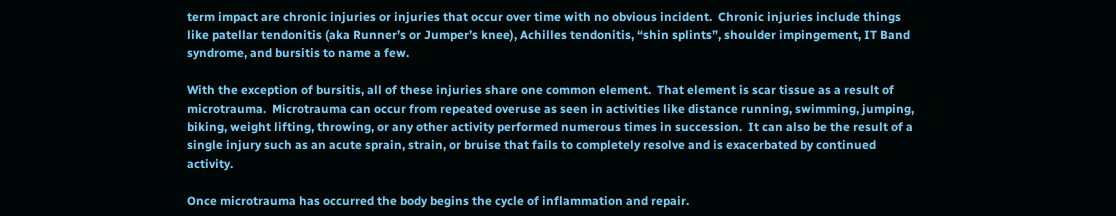term impact are chronic injuries or injuries that occur over time with no obvious incident.  Chronic injuries include things like patellar tendonitis (aka Runner’s or Jumper’s knee), Achilles tendonitis, “shin splints”, shoulder impingement, IT Band syndrome, and bursitis to name a few.

With the exception of bursitis, all of these injuries share one common element.  That element is scar tissue as a result of microtrauma.  Microtrauma can occur from repeated overuse as seen in activities like distance running, swimming, jumping, biking, weight lifting, throwing, or any other activity performed numerous times in succession.  It can also be the result of a single injury such as an acute sprain, strain, or bruise that fails to completely resolve and is exacerbated by continued activity.

Once microtrauma has occurred the body begins the cycle of inflammation and repair.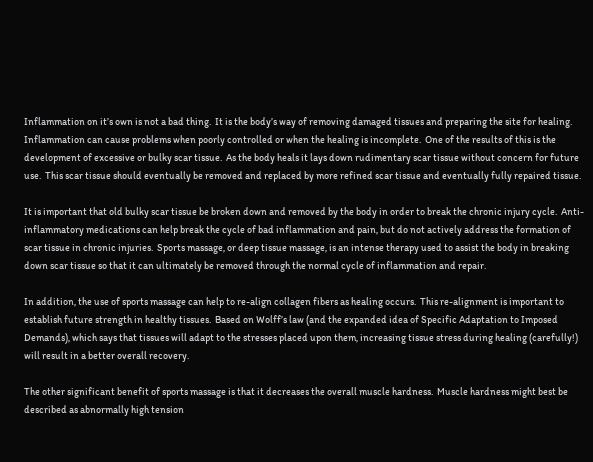Inflammation on it’s own is not a bad thing.  It is the body’s way of removing damaged tissues and preparing the site for healing.  Inflammation can cause problems when poorly controlled or when the healing is incomplete.  One of the results of this is the development of excessive or bulky scar tissue.  As the body heals it lays down rudimentary scar tissue without concern for future use.  This scar tissue should eventually be removed and replaced by more refined scar tissue and eventually fully repaired tissue.

It is important that old bulky scar tissue be broken down and removed by the body in order to break the chronic injury cycle.  Anti-inflammatory medications can help break the cycle of bad inflammation and pain, but do not actively address the formation of scar tissue in chronic injuries.  Sports massage, or deep tissue massage, is an intense therapy used to assist the body in breaking down scar tissue so that it can ultimately be removed through the normal cycle of inflammation and repair.

In addition, the use of sports massage can help to re-align collagen fibers as healing occurs.  This re-alignment is important to establish future strength in healthy tissues.  Based on Wolff’s law (and the expanded idea of Specific Adaptation to Imposed Demands), which says that tissues will adapt to the stresses placed upon them, increasing tissue stress during healing (carefully!) will result in a better overall recovery.

The other significant benefit of sports massage is that it decreases the overall muscle hardness.  Muscle hardness might best be described as abnormally high tension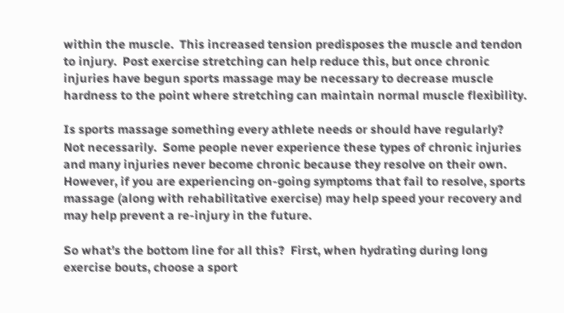within the muscle.  This increased tension predisposes the muscle and tendon to injury.  Post exercise stretching can help reduce this, but once chronic injuries have begun sports massage may be necessary to decrease muscle hardness to the point where stretching can maintain normal muscle flexibility.

Is sports massage something every athlete needs or should have regularly?   Not necessarily.  Some people never experience these types of chronic injuries and many injuries never become chronic because they resolve on their own.  However, if you are experiencing on-going symptoms that fail to resolve, sports massage (along with rehabilitative exercise) may help speed your recovery and may help prevent a re-injury in the future.

So what’s the bottom line for all this?  First, when hydrating during long exercise bouts, choose a sport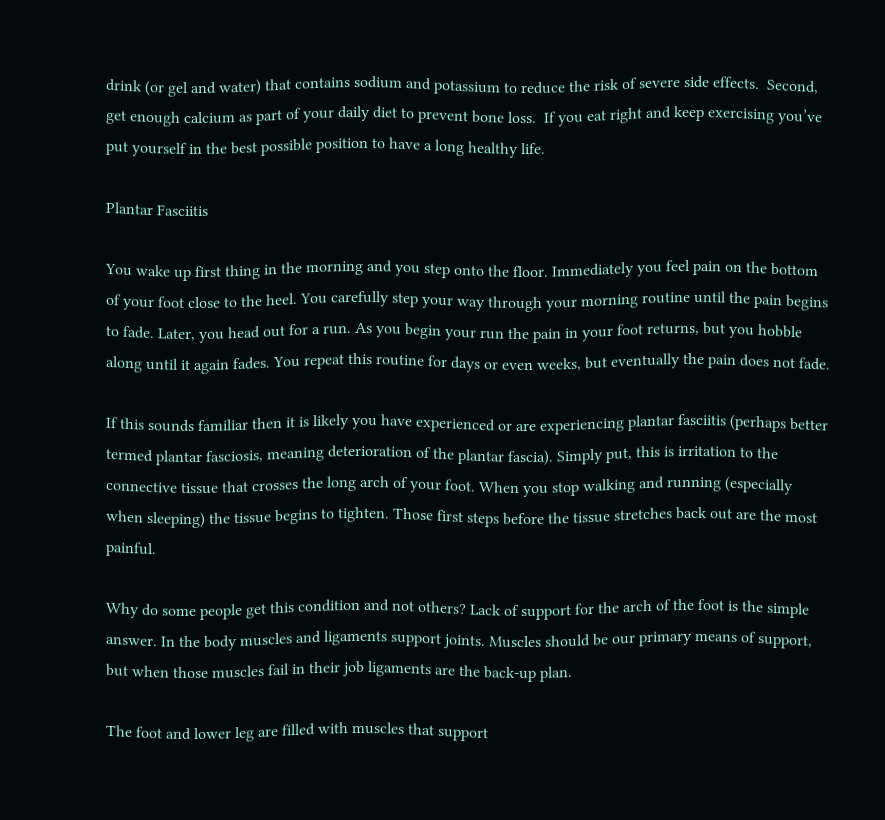drink (or gel and water) that contains sodium and potassium to reduce the risk of severe side effects.  Second, get enough calcium as part of your daily diet to prevent bone loss.  If you eat right and keep exercising you’ve put yourself in the best possible position to have a long healthy life.

Plantar Fasciitis

You wake up first thing in the morning and you step onto the floor. Immediately you feel pain on the bottom of your foot close to the heel. You carefully step your way through your morning routine until the pain begins to fade. Later, you head out for a run. As you begin your run the pain in your foot returns, but you hobble along until it again fades. You repeat this routine for days or even weeks, but eventually the pain does not fade.

If this sounds familiar then it is likely you have experienced or are experiencing plantar fasciitis (perhaps better termed plantar fasciosis, meaning deterioration of the plantar fascia). Simply put, this is irritation to the connective tissue that crosses the long arch of your foot. When you stop walking and running (especially when sleeping) the tissue begins to tighten. Those first steps before the tissue stretches back out are the most painful.

Why do some people get this condition and not others? Lack of support for the arch of the foot is the simple answer. In the body muscles and ligaments support joints. Muscles should be our primary means of support, but when those muscles fail in their job ligaments are the back-up plan.

The foot and lower leg are filled with muscles that support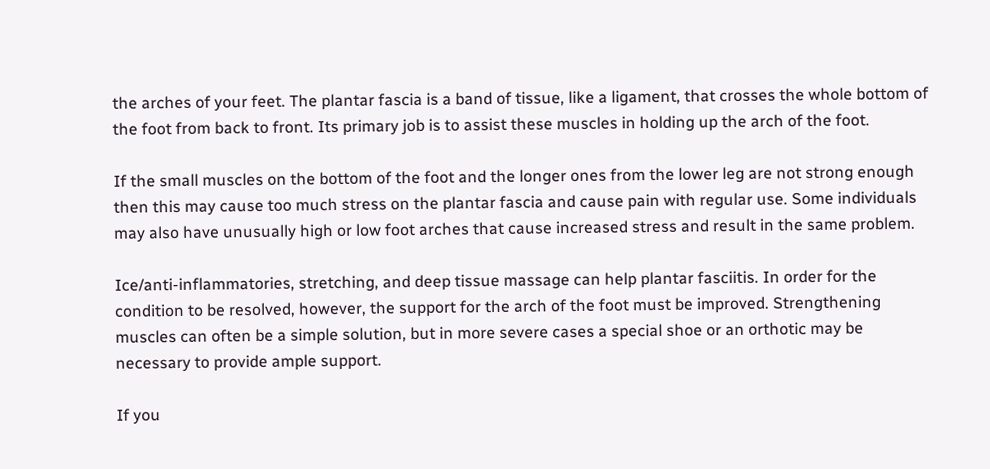the arches of your feet. The plantar fascia is a band of tissue, like a ligament, that crosses the whole bottom of the foot from back to front. Its primary job is to assist these muscles in holding up the arch of the foot.

If the small muscles on the bottom of the foot and the longer ones from the lower leg are not strong enough then this may cause too much stress on the plantar fascia and cause pain with regular use. Some individuals may also have unusually high or low foot arches that cause increased stress and result in the same problem.

Ice/anti-inflammatories, stretching, and deep tissue massage can help plantar fasciitis. In order for the condition to be resolved, however, the support for the arch of the foot must be improved. Strengthening muscles can often be a simple solution, but in more severe cases a special shoe or an orthotic may be necessary to provide ample support.

If you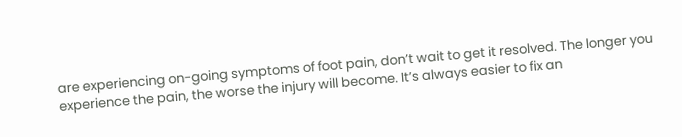are experiencing on-going symptoms of foot pain, don’t wait to get it resolved. The longer you experience the pain, the worse the injury will become. It’s always easier to fix an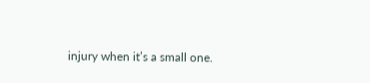injury when it’s a small one.